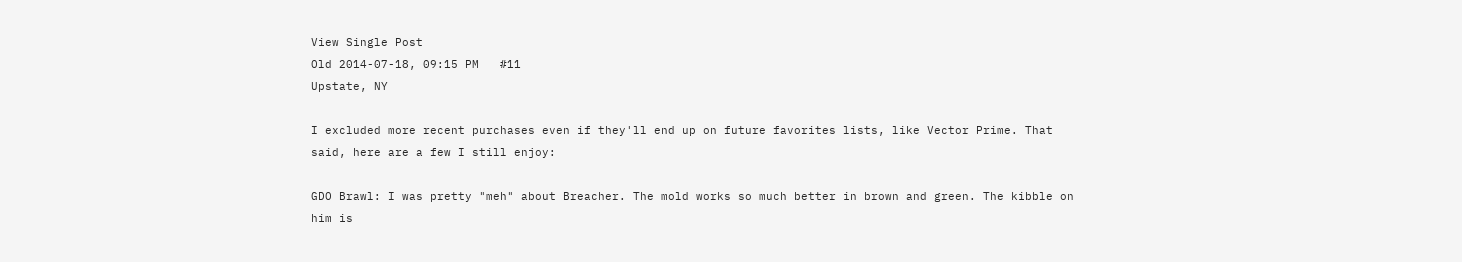View Single Post
Old 2014-07-18, 09:15 PM   #11
Upstate, NY

I excluded more recent purchases even if they'll end up on future favorites lists, like Vector Prime. That said, here are a few I still enjoy:

GDO Brawl: I was pretty "meh" about Breacher. The mold works so much better in brown and green. The kibble on him is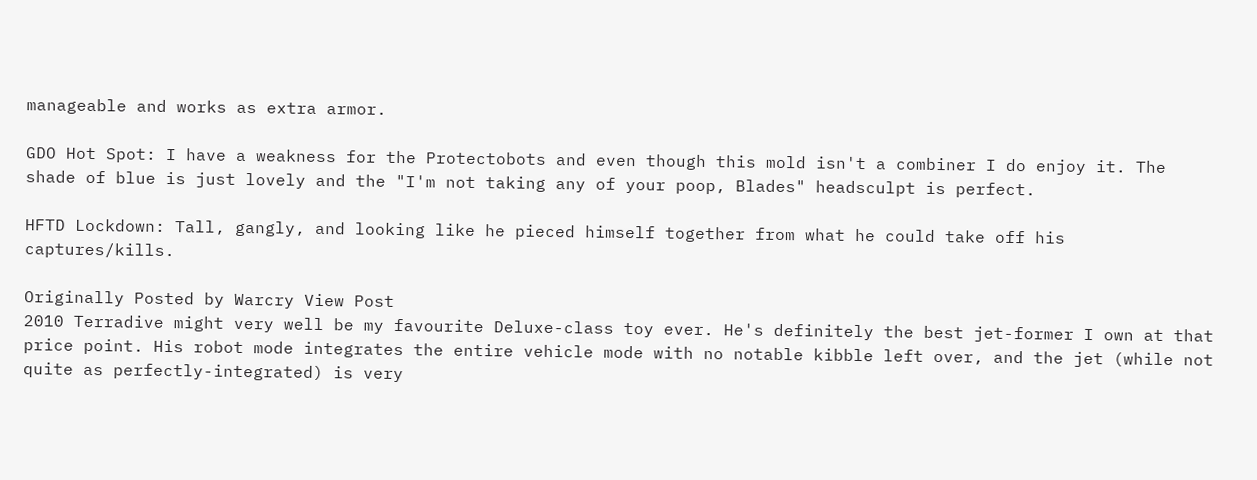manageable and works as extra armor.

GDO Hot Spot: I have a weakness for the Protectobots and even though this mold isn't a combiner I do enjoy it. The shade of blue is just lovely and the "I'm not taking any of your poop, Blades" headsculpt is perfect.

HFTD Lockdown: Tall, gangly, and looking like he pieced himself together from what he could take off his captures/kills.

Originally Posted by Warcry View Post
2010 Terradive might very well be my favourite Deluxe-class toy ever. He's definitely the best jet-former I own at that price point. His robot mode integrates the entire vehicle mode with no notable kibble left over, and the jet (while not quite as perfectly-integrated) is very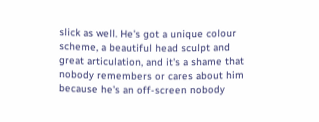slick as well. He's got a unique colour scheme, a beautiful head sculpt and great articulation, and it's a shame that nobody remembers or cares about him because he's an off-screen nobody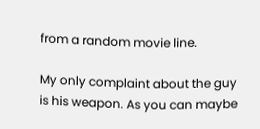from a random movie line.

My only complaint about the guy is his weapon. As you can maybe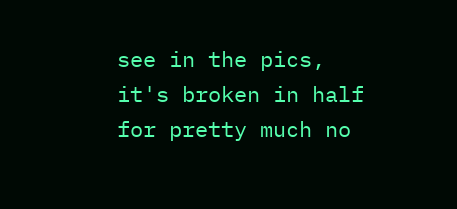see in the pics, it's broken in half for pretty much no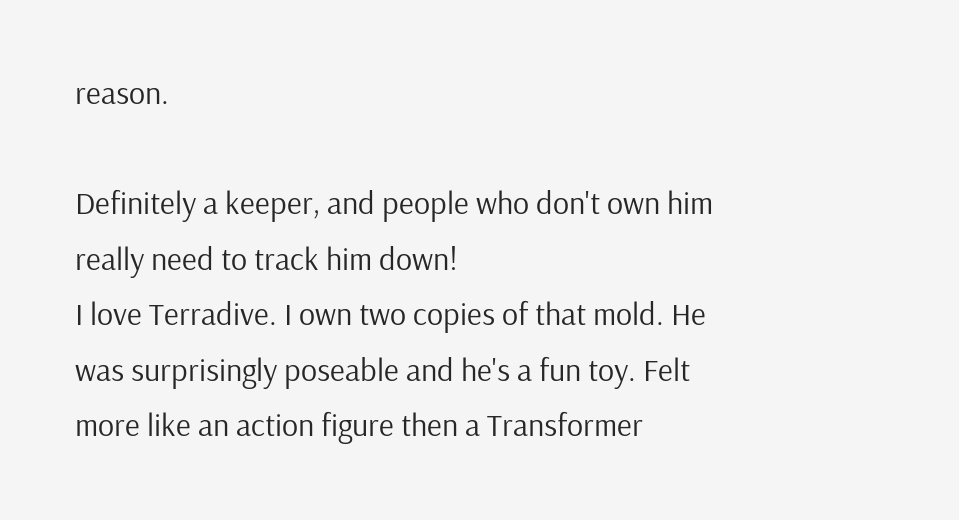reason.

Definitely a keeper, and people who don't own him really need to track him down!
I love Terradive. I own two copies of that mold. He was surprisingly poseable and he's a fun toy. Felt more like an action figure then a Transformer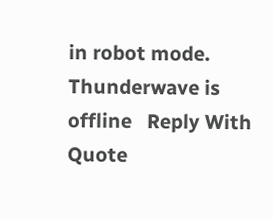in robot mode.
Thunderwave is offline   Reply With Quote